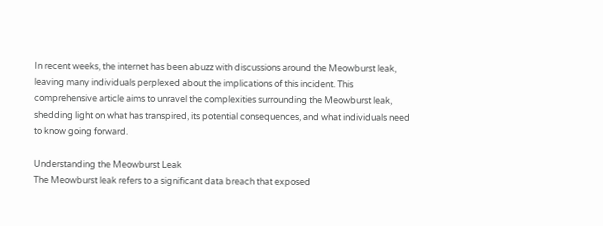In recent weeks, the internet has been abuzz with discussions around the Meowburst leak, leaving many individuals perplexed about the implications of this incident. This comprehensive article aims to unravel the complexities surrounding the Meowburst leak, shedding light on what has transpired, its potential consequences, and what individuals need to know going forward.

Understanding the Meowburst Leak
The Meowburst leak refers to a significant data breach that exposed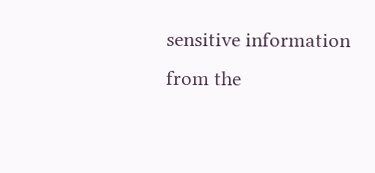sensitive information from the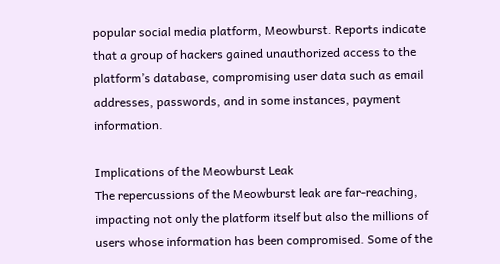popular social media platform, Meowburst. Reports indicate that a group of hackers gained unauthorized access to the platform’s database, compromising user data such as email addresses, passwords, and in some instances, payment information.

Implications of the Meowburst Leak
The repercussions of the Meowburst leak are far-reaching, impacting not only the platform itself but also the millions of users whose information has been compromised. Some of the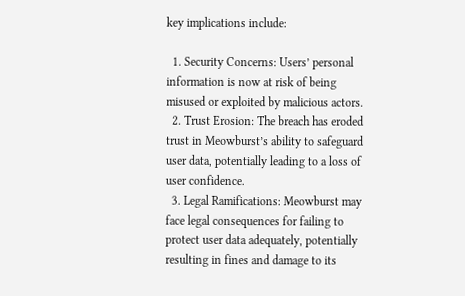key implications include:

  1. Security Concerns: Users’ personal information is now at risk of being misused or exploited by malicious actors.
  2. Trust Erosion: The breach has eroded trust in Meowburst’s ability to safeguard user data, potentially leading to a loss of user confidence.
  3. Legal Ramifications: Meowburst may face legal consequences for failing to protect user data adequately, potentially resulting in fines and damage to its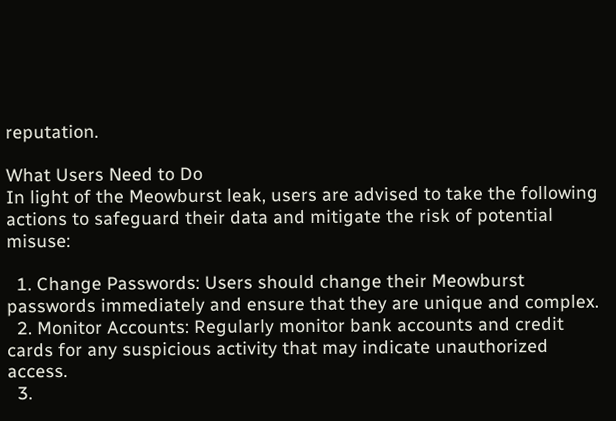reputation.

What Users Need to Do
In light of the Meowburst leak, users are advised to take the following actions to safeguard their data and mitigate the risk of potential misuse:

  1. Change Passwords: Users should change their Meowburst passwords immediately and ensure that they are unique and complex.
  2. Monitor Accounts: Regularly monitor bank accounts and credit cards for any suspicious activity that may indicate unauthorized access.
  3.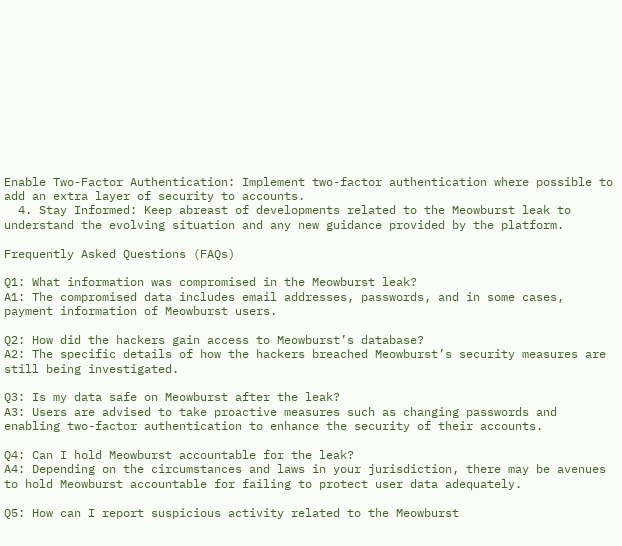Enable Two-Factor Authentication: Implement two-factor authentication where possible to add an extra layer of security to accounts.
  4. Stay Informed: Keep abreast of developments related to the Meowburst leak to understand the evolving situation and any new guidance provided by the platform.

Frequently Asked Questions (FAQs)

Q1: What information was compromised in the Meowburst leak?
A1: The compromised data includes email addresses, passwords, and in some cases, payment information of Meowburst users.

Q2: How did the hackers gain access to Meowburst’s database?
A2: The specific details of how the hackers breached Meowburst’s security measures are still being investigated.

Q3: Is my data safe on Meowburst after the leak?
A3: Users are advised to take proactive measures such as changing passwords and enabling two-factor authentication to enhance the security of their accounts.

Q4: Can I hold Meowburst accountable for the leak?
A4: Depending on the circumstances and laws in your jurisdiction, there may be avenues to hold Meowburst accountable for failing to protect user data adequately.

Q5: How can I report suspicious activity related to the Meowburst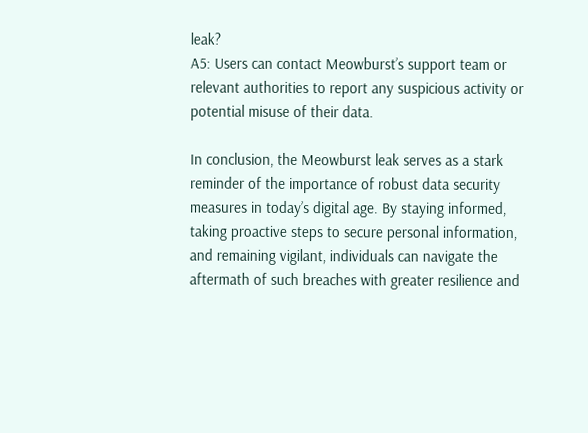leak?
A5: Users can contact Meowburst’s support team or relevant authorities to report any suspicious activity or potential misuse of their data.

In conclusion, the Meowburst leak serves as a stark reminder of the importance of robust data security measures in today’s digital age. By staying informed, taking proactive steps to secure personal information, and remaining vigilant, individuals can navigate the aftermath of such breaches with greater resilience and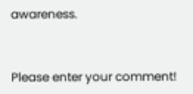awareness.


Please enter your comment!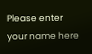Please enter your name here